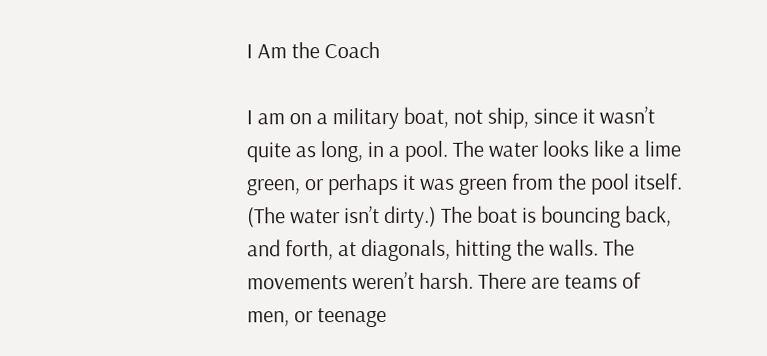I Am the Coach

I am on a military boat, not ship, since it wasn’t quite as long, in a pool. The water looks like a lime green, or perhaps it was green from the pool itself. (The water isn’t dirty.) The boat is bouncing back, and forth, at diagonals, hitting the walls. The movements weren’t harsh. There are teams of men, or teenage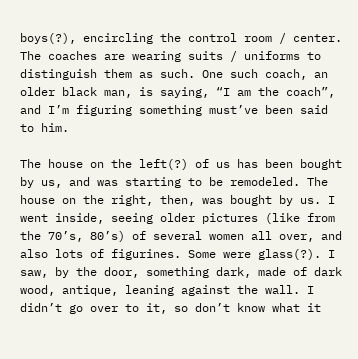boys(?), encircling the control room / center. The coaches are wearing suits / uniforms to distinguish them as such. One such coach, an older black man, is saying, “I am the coach”, and I’m figuring something must’ve been said to him.

The house on the left(?) of us has been bought by us, and was starting to be remodeled. The house on the right, then, was bought by us. I went inside, seeing older pictures (like from the 70’s, 80’s) of several women all over, and also lots of figurines. Some were glass(?). I saw, by the door, something dark, made of dark wood, antique, leaning against the wall. I didn’t go over to it, so don’t know what it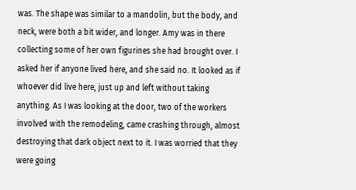was. The shape was similar to a mandolin, but the body, and neck, were both a bit wider, and longer. Amy was in there collecting some of her own figurines she had brought over. I asked her if anyone lived here, and she said no. It looked as if whoever did live here, just up and left without taking anything. As I was looking at the door, two of the workers involved with the remodeling, came crashing through, almost destroying that dark object next to it. I was worried that they were going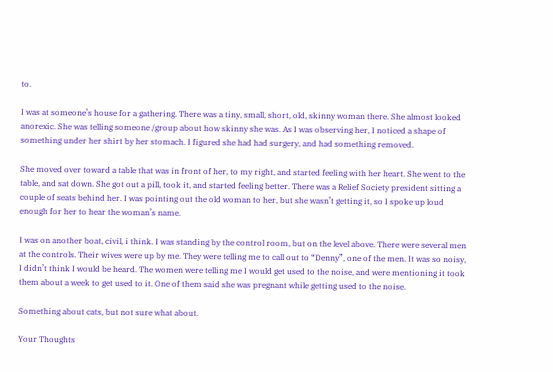to.

I was at someone’s house for a gathering. There was a tiny, small, short, old, skinny woman there. She almost looked anorexic. She was telling someone /group about how skinny she was. As I was observing her, I noticed a shape of something under her shirt by her stomach. I figured she had had surgery, and had something removed.

She moved over toward a table that was in front of her, to my right, and started feeling with her heart. She went to the table, and sat down. She got out a pill, took it, and started feeling better. There was a Relief Society president sitting a couple of seats behind her. I was pointing out the old woman to her, but she wasn’t getting it, so I spoke up loud enough for her to hear the woman’s name.

I was on another boat, civil, i think. I was standing by the control room, but on the level above. There were several men at the controls. Their wives were up by me. They were telling me to call out to “Denny”, one of the men. It was so noisy, I didn’t think I would be heard. The women were telling me I would get used to the noise, and were mentioning it took them about a week to get used to it. One of them said she was pregnant while getting used to the noise.

Something about cats, but not sure what about.

Your Thoughts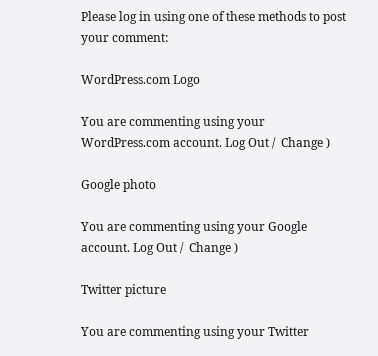Please log in using one of these methods to post your comment:

WordPress.com Logo

You are commenting using your WordPress.com account. Log Out /  Change )

Google photo

You are commenting using your Google account. Log Out /  Change )

Twitter picture

You are commenting using your Twitter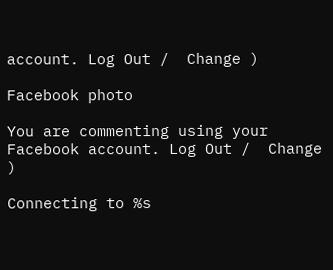account. Log Out /  Change )

Facebook photo

You are commenting using your Facebook account. Log Out /  Change )

Connecting to %s